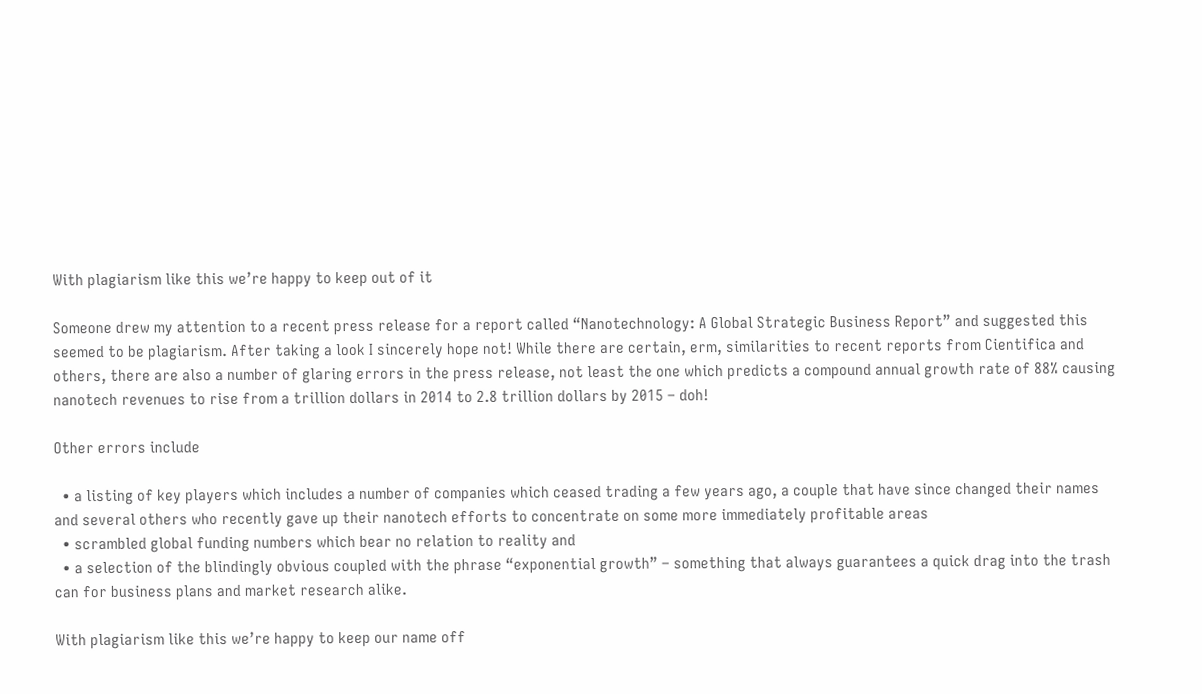With plagiarism like this we’re happy to keep out of it

Someone drew my attention to a recent press release for a report called “Nanotechnology: A Global Strategic Business Report” and suggested this seemed to be plagiarism. After taking a look I sincerely hope not! While there are certain, erm, similarities to recent reports from Cientifica and others, there are also a number of glaring errors in the press release, not least the one which predicts a compound annual growth rate of 88% causing nanotech revenues to rise from a trillion dollars in 2014 to 2.8 trillion dollars by 2015 – doh!

Other errors include

  • a listing of key players which includes a number of companies which ceased trading a few years ago, a couple that have since changed their names and several others who recently gave up their nanotech efforts to concentrate on some more immediately profitable areas
  • scrambled global funding numbers which bear no relation to reality and
  • a selection of the blindingly obvious coupled with the phrase “exponential growth” – something that always guarantees a quick drag into the trash can for business plans and market research alike.

With plagiarism like this we’re happy to keep our name off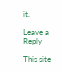it.

Leave a Reply

This site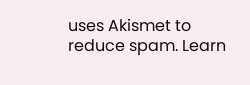uses Akismet to reduce spam. Learn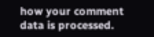how your comment data is processed.